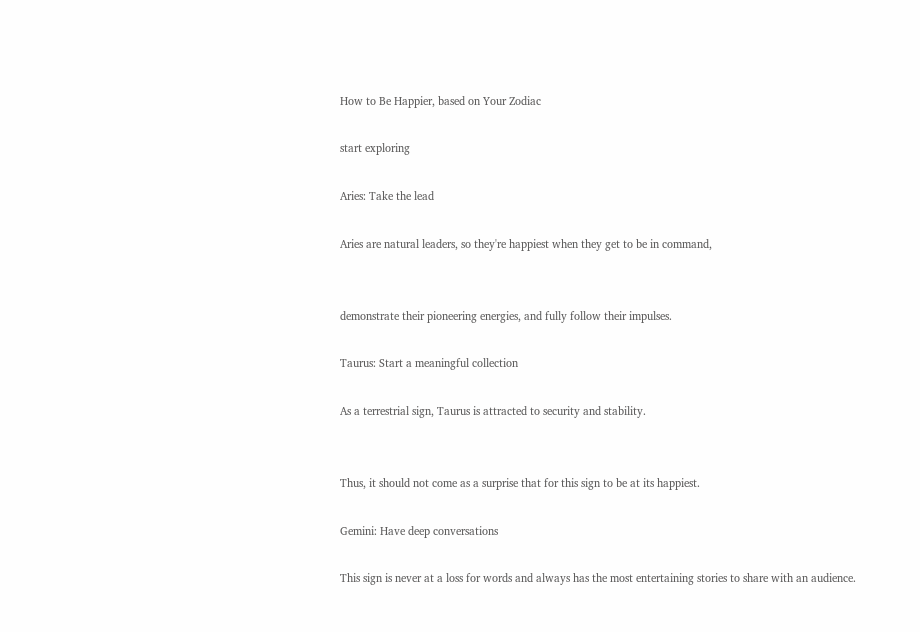How to Be Happier, based on Your Zodiac

start exploring

Aries: Take the lead

Aries are natural leaders, so they're happiest when they get to be in command,


demonstrate their pioneering energies, and fully follow their impulses.

Taurus: Start a meaningful collection

As a terrestrial sign, Taurus is attracted to security and stability.


Thus, it should not come as a surprise that for this sign to be at its happiest.

Gemini: Have deep conversations

This sign is never at a loss for words and always has the most entertaining stories to share with an audience.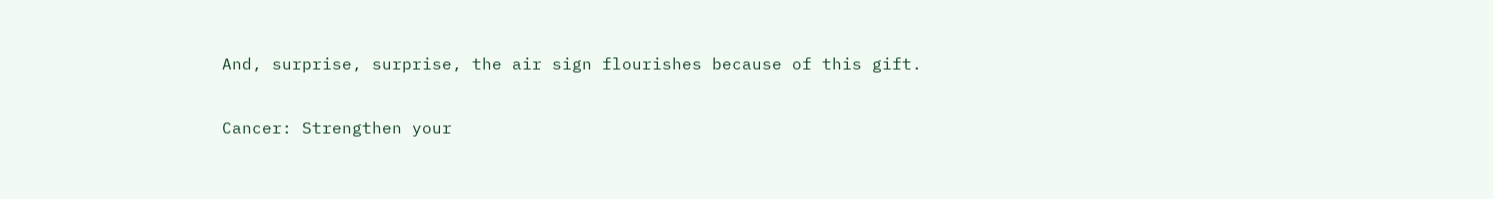And, surprise, surprise, the air sign flourishes because of this gift.

Cancer: Strengthen your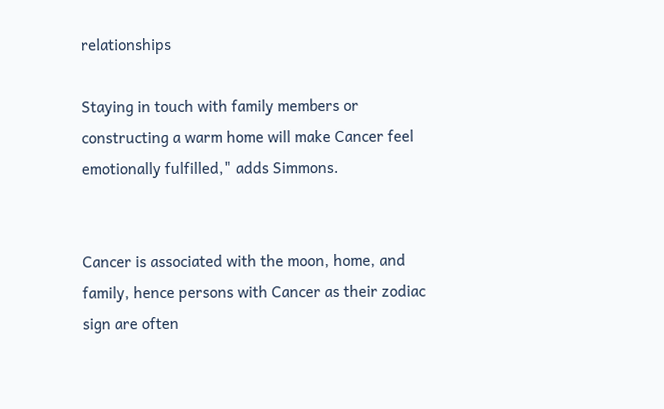relationships

Staying in touch with family members or constructing a warm home will make Cancer feel emotionally fulfilled," adds Simmons.


Cancer is associated with the moon, home, and family, hence persons with Cancer as their zodiac sign are often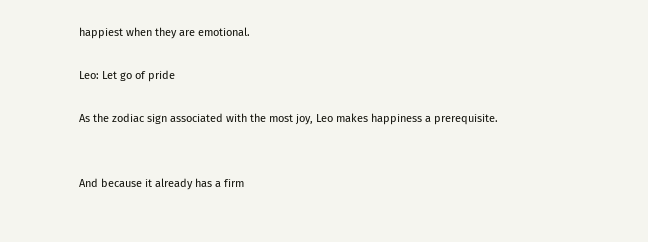happiest when they are emotional.

Leo: Let go of pride

As the zodiac sign associated with the most joy, Leo makes happiness a prerequisite.


And because it already has a firm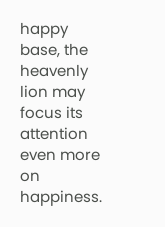happy base, the heavenly lion may focus its attention even more on happiness.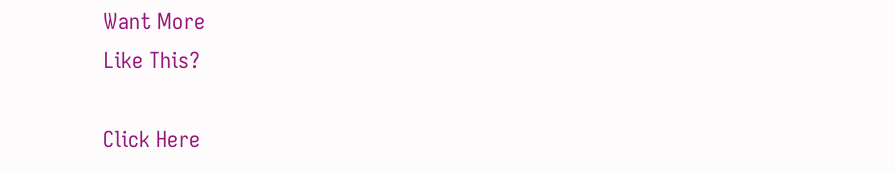Want More
Like This?

Click Here